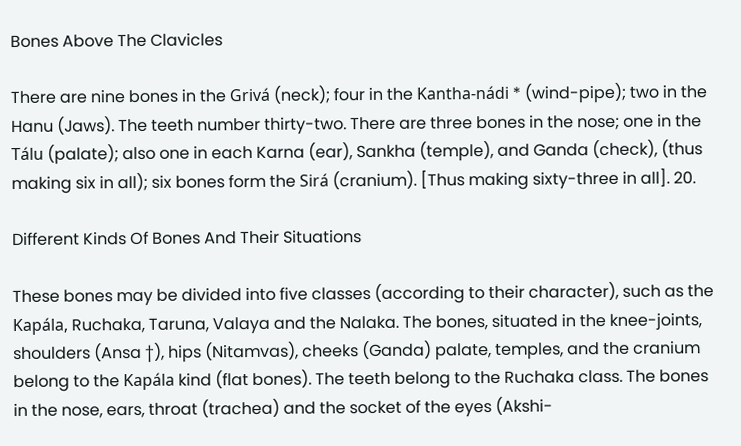Bones Above The Clavicles

There are nine bones in the Grivá (neck); four in the Kantha-nádi * (wind-pipe); two in the Hanu (Jaws). The teeth number thirty-two. There are three bones in the nose; one in the Tálu (palate); also one in each Karna (ear), Sankha (temple), and Ganda (check), (thus making six in all); six bones form the Sirá (cranium). [Thus making sixty-three in all]. 20.

Different Kinds Of Bones And Their Situations

These bones may be divided into five classes (according to their character), such as the Kapála, Ruchaka, Taruna, Valaya and the Nalaka. The bones, situated in the knee-joints, shoulders (Ansa †), hips (Nitamvas), cheeks (Ganda) palate, temples, and the cranium belong to the Kapála kind (flat bones). The teeth belong to the Ruchaka class. The bones in the nose, ears, throat (trachea) and the socket of the eyes (Akshi-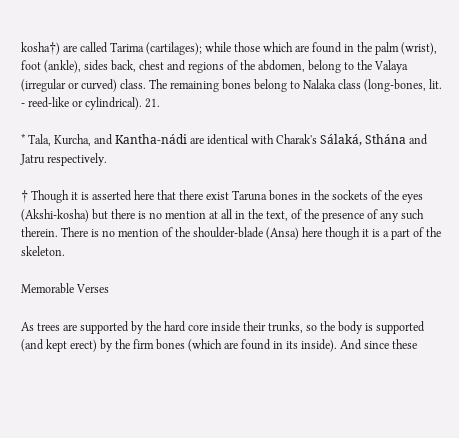kosha†) are called Tarima (cartilages); while those which are found in the palm (wrist), foot (ankle), sides back, chest and regions of the abdomen, belong to the Valaya (irregular or curved) class. The remaining bones belong to Nalaka class (long-bones, lit. - reed-like or cylindrical). 21.

* Tala, Kurcha, and Kantha-nádi are identical with Charak's Sálaká, Sthána and Jatru respectively.

† Though it is asserted here that there exist Taruna bones in the sockets of the eyes (Akshi-kosha) but there is no mention at all in the text, of the presence of any such therein. There is no mention of the shoulder-blade (Ansa) here though it is a part of the skeleton.

Memorable Verses

As trees are supported by the hard core inside their trunks, so the body is supported (and kept erect) by the firm bones (which are found in its inside). And since these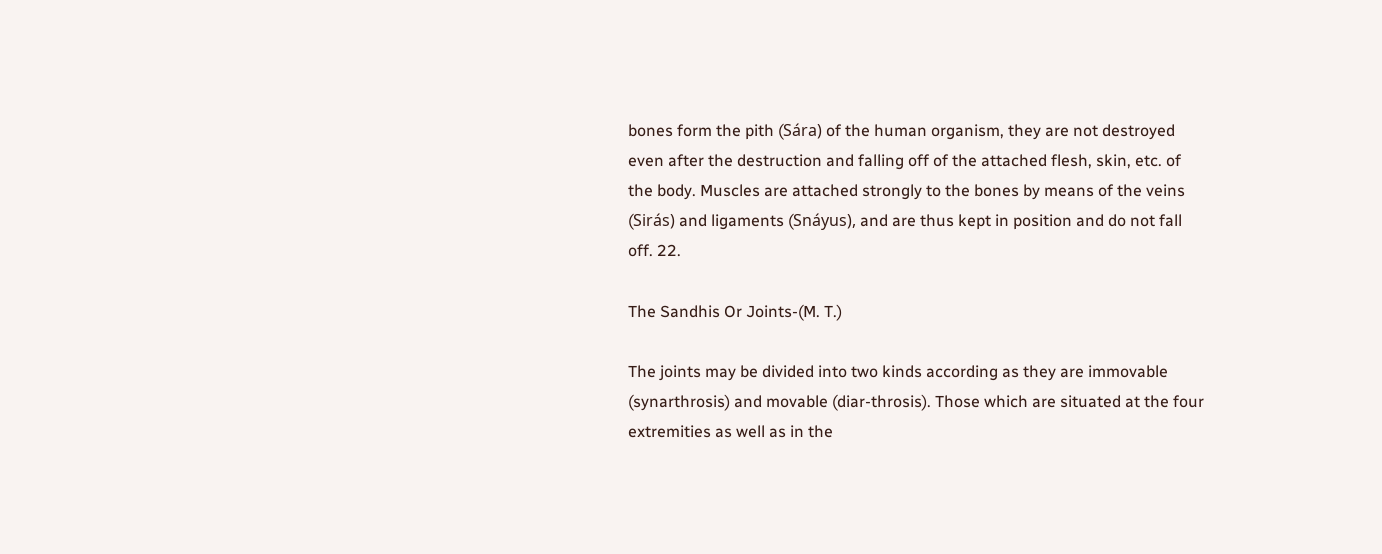bones form the pith (Sára) of the human organism, they are not destroyed even after the destruction and falling off of the attached flesh, skin, etc. of the body. Muscles are attached strongly to the bones by means of the veins (Sirás) and ligaments (Snáyus), and are thus kept in position and do not fall off. 22.

The Sandhis Or Joints-(M. T.)

The joints may be divided into two kinds according as they are immovable (synarthrosis) and movable (diar-throsis). Those which are situated at the four extremities as well as in the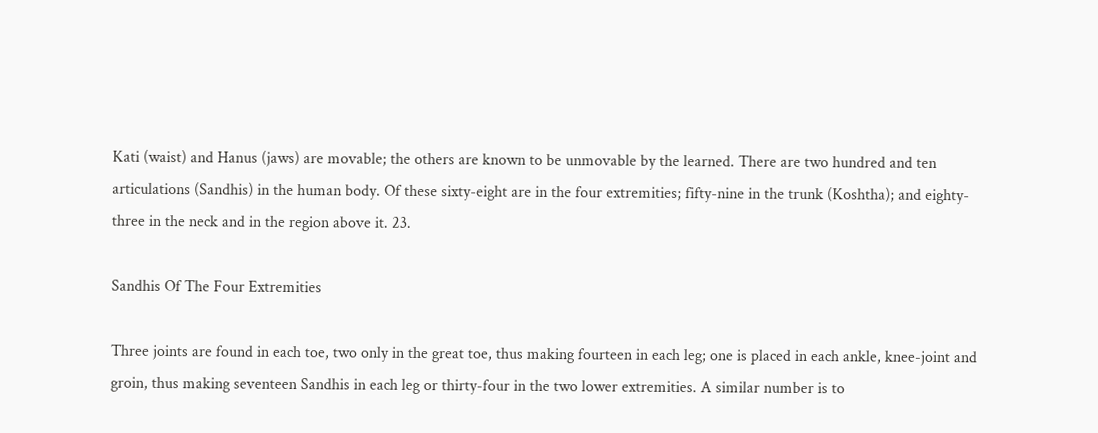Kati (waist) and Hanus (jaws) are movable; the others are known to be unmovable by the learned. There are two hundred and ten articulations (Sandhis) in the human body. Of these sixty-eight are in the four extremities; fifty-nine in the trunk (Koshtha); and eighty-three in the neck and in the region above it. 23.

Sandhis Of The Four Extremities

Three joints are found in each toe, two only in the great toe, thus making fourteen in each leg; one is placed in each ankle, knee-joint and groin, thus making seventeen Sandhis in each leg or thirty-four in the two lower extremities. A similar number is to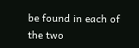be found in each of the two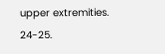upper extremities. 24-25.